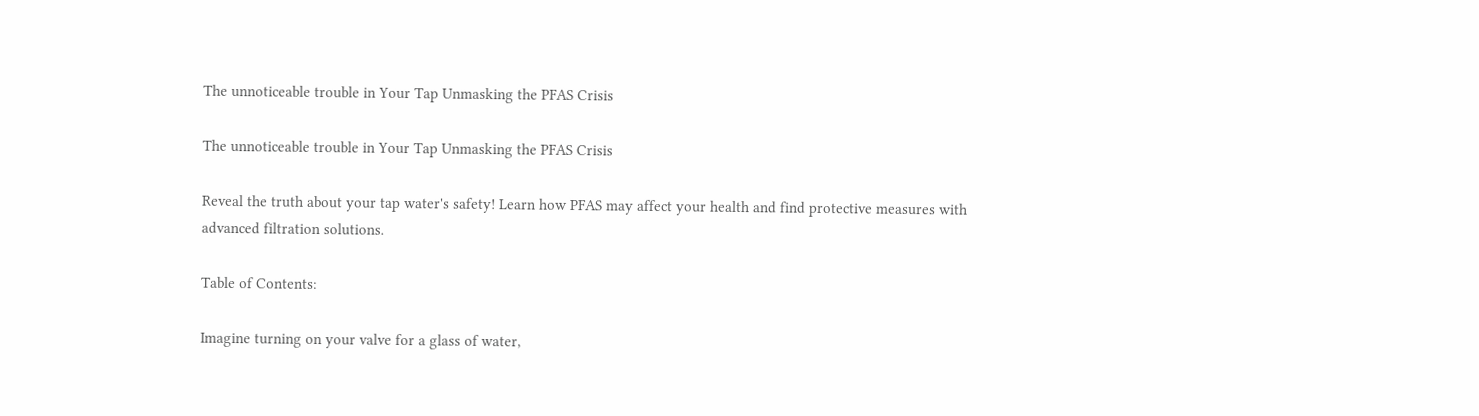The unnoticeable trouble in Your Tap Unmasking the PFAS Crisis

The unnoticeable trouble in Your Tap Unmasking the PFAS Crisis

Reveal the truth about your tap water's safety! Learn how PFAS may affect your health and find protective measures with advanced filtration solutions.

Table of Contents:

Imagine turning on your valve for a glass of water,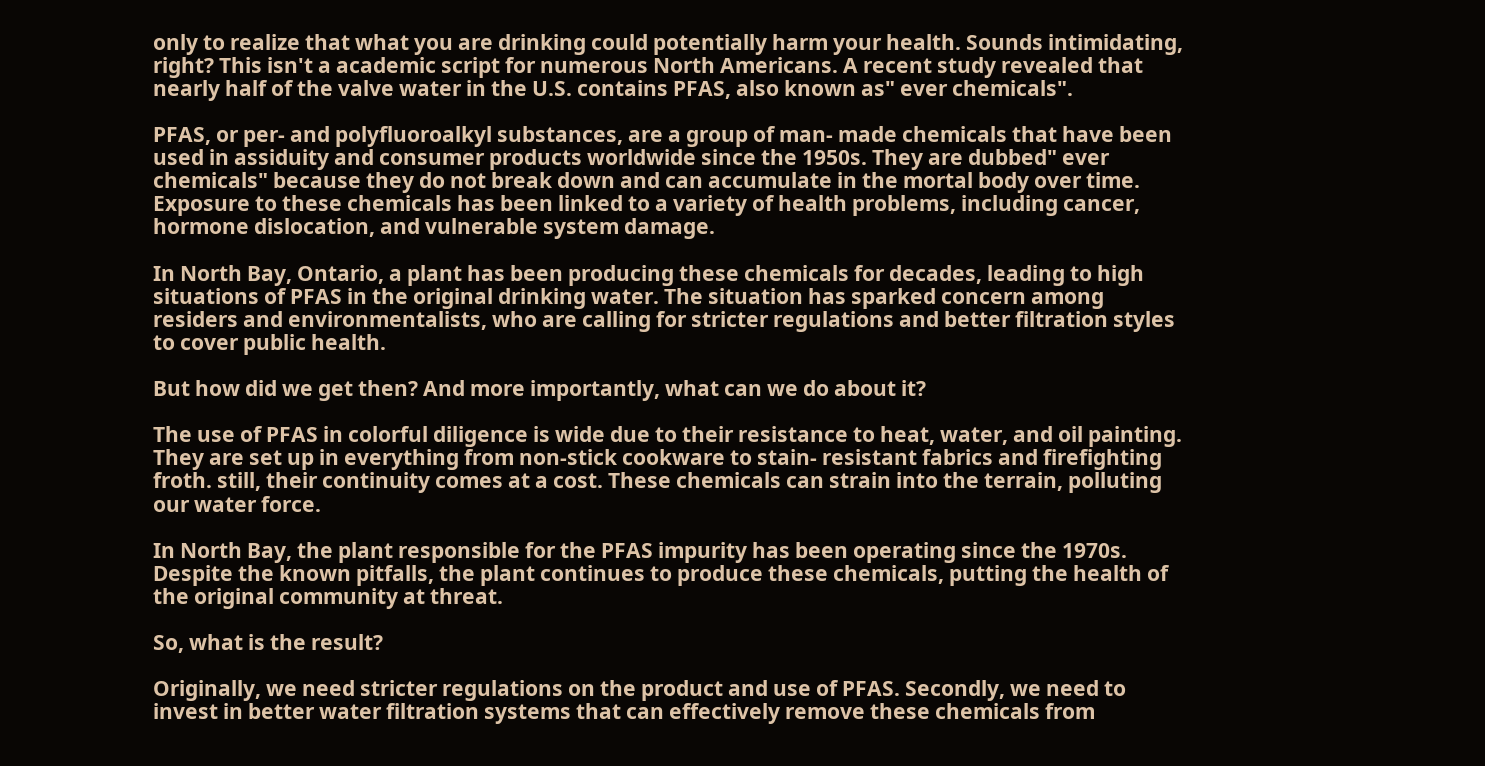only to realize that what you are drinking could potentially harm your health. Sounds intimidating, right? This isn't a academic script for numerous North Americans. A recent study revealed that nearly half of the valve water in the U.S. contains PFAS, also known as" ever chemicals".

PFAS, or per- and polyfluoroalkyl substances, are a group of man- made chemicals that have been used in assiduity and consumer products worldwide since the 1950s. They are dubbed" ever chemicals" because they do not break down and can accumulate in the mortal body over time. Exposure to these chemicals has been linked to a variety of health problems, including cancer, hormone dislocation, and vulnerable system damage.

In North Bay, Ontario, a plant has been producing these chemicals for decades, leading to high situations of PFAS in the original drinking water. The situation has sparked concern among residers and environmentalists, who are calling for stricter regulations and better filtration styles to cover public health.

But how did we get then? And more importantly, what can we do about it?

The use of PFAS in colorful diligence is wide due to their resistance to heat, water, and oil painting. They are set up in everything from non-stick cookware to stain- resistant fabrics and firefighting froth. still, their continuity comes at a cost. These chemicals can strain into the terrain, polluting our water force.

In North Bay, the plant responsible for the PFAS impurity has been operating since the 1970s. Despite the known pitfalls, the plant continues to produce these chemicals, putting the health of the original community at threat.

So, what is the result?

Originally, we need stricter regulations on the product and use of PFAS. Secondly, we need to invest in better water filtration systems that can effectively remove these chemicals from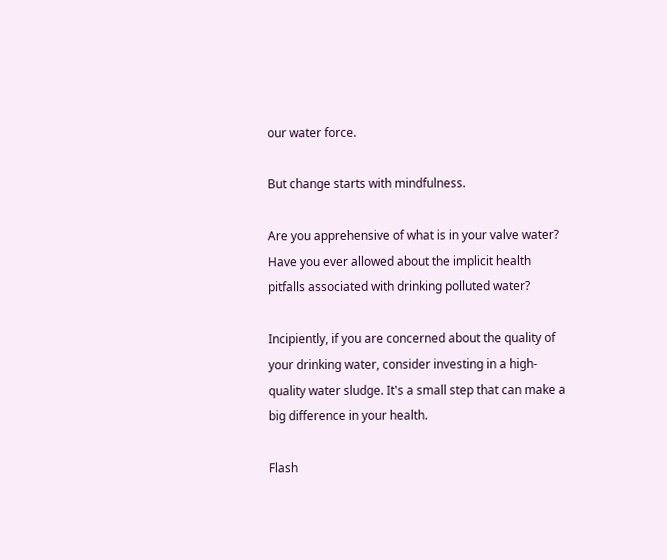our water force.

But change starts with mindfulness.

Are you apprehensive of what is in your valve water? Have you ever allowed about the implicit health pitfalls associated with drinking polluted water?

Incipiently, if you are concerned about the quality of your drinking water, consider investing in a high- quality water sludge. It's a small step that can make a big difference in your health.

Flash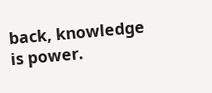back, knowledge is power.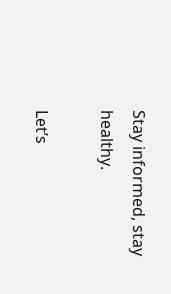Stay informed, stay healthy.

Let’s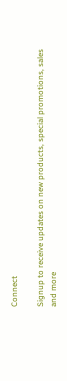Connect

Signup to receive updates on new products, special promotions, sales and more